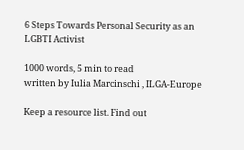6 Steps Towards Personal Security as an LGBTI Activist

1000 words, 5 min to read
written by Iulia Marcinschi , ILGA-Europe

Keep a resource list. Find out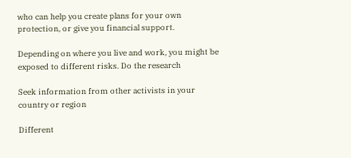who can help you create plans for your own protection, or give you financial support.

Depending on where you live and work, you might be exposed to different risks. Do the research

Seek information from other activists in your country or region

Different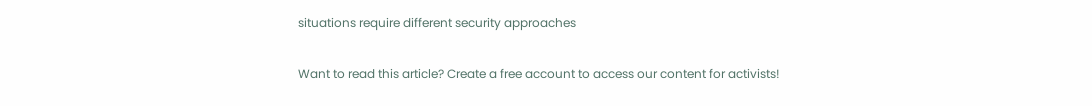situations require different security approaches

Want to read this article? Create a free account to access our content for activists!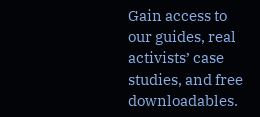Gain access to our guides, real activists’ case studies, and free downloadables.